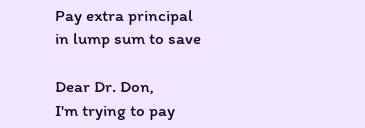Pay extra principal in lump sum to save

Dear Dr. Don,
I'm trying to pay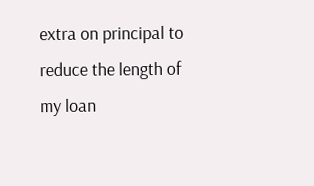extra on principal to reduce the length of my loan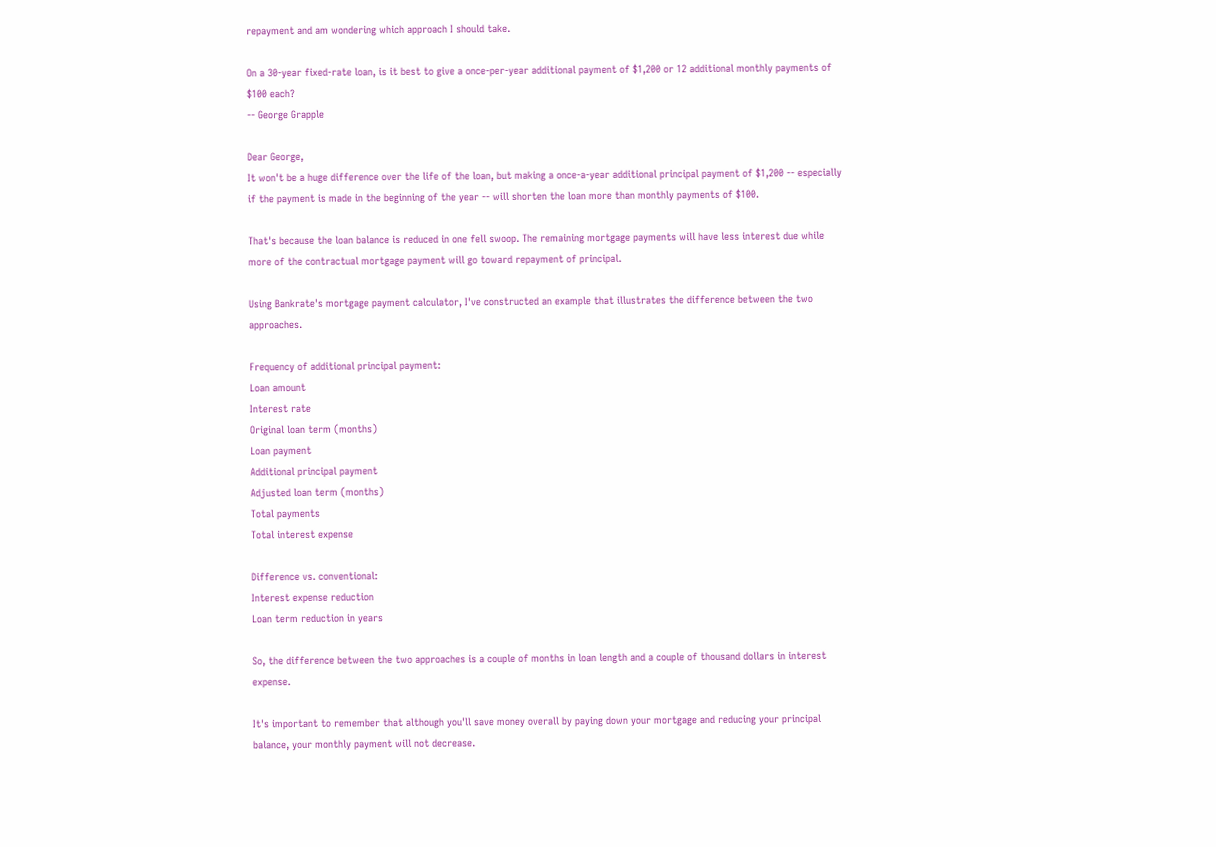repayment and am wondering which approach I should take.

On a 30-year fixed-rate loan, is it best to give a once-per-year additional payment of $1,200 or 12 additional monthly payments of $100 each?
-- George Grapple

Dear George,
It won't be a huge difference over the life of the loan, but making a once-a-year additional principal payment of $1,200 -- especially if the payment is made in the beginning of the year -- will shorten the loan more than monthly payments of $100.

That's because the loan balance is reduced in one fell swoop. The remaining mortgage payments will have less interest due while more of the contractual mortgage payment will go toward repayment of principal.

Using Bankrate's mortgage payment calculator, I've constructed an example that illustrates the difference between the two approaches.

Frequency of additional principal payment:
Loan amount
Interest rate
Original loan term (months)
Loan payment
Additional principal payment
Adjusted loan term (months)
Total payments
Total interest expense

Difference vs. conventional:
Interest expense reduction
Loan term reduction in years

So, the difference between the two approaches is a couple of months in loan length and a couple of thousand dollars in interest expense.

It's important to remember that although you'll save money overall by paying down your mortgage and reducing your principal balance, your monthly payment will not decrease.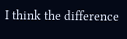I think the difference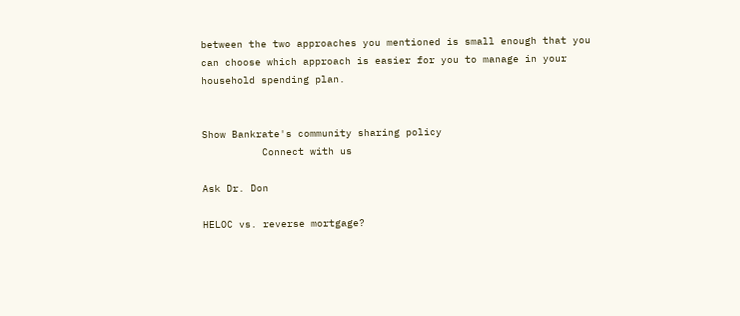between the two approaches you mentioned is small enough that you can choose which approach is easier for you to manage in your household spending plan.


Show Bankrate's community sharing policy
          Connect with us

Ask Dr. Don

HELOC vs. reverse mortgage?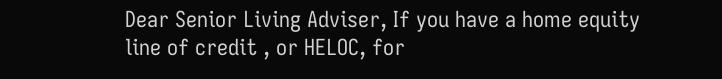Dear Senior Living Adviser, If you have a home equity line of credit , or HELOC, for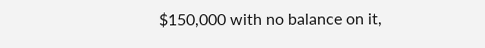$150,000 with no balance on it,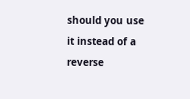should you use it instead of a reverse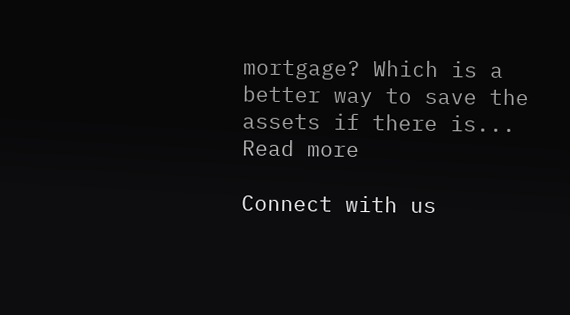mortgage? Which is a better way to save the assets if there is... Read more

Connect with us